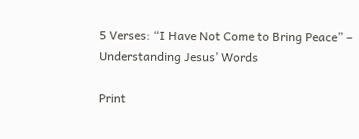5 Verses: “I Have Not Come to Bring Peace” – Understanding Jesus’ Words

Print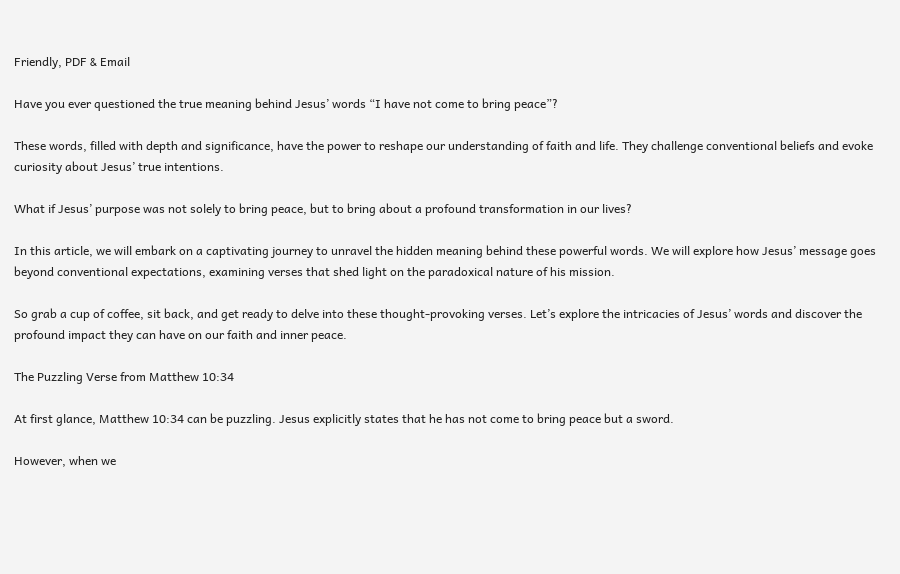Friendly, PDF & Email

Have you ever questioned the true meaning behind Jesus’ words “I have not come to bring peace”?

These words, filled with depth and significance, have the power to reshape our understanding of faith and life. They challenge conventional beliefs and evoke curiosity about Jesus’ true intentions.

What if Jesus’ purpose was not solely to bring peace, but to bring about a profound transformation in our lives?

In this article, we will embark on a captivating journey to unravel the hidden meaning behind these powerful words. We will explore how Jesus’ message goes beyond conventional expectations, examining verses that shed light on the paradoxical nature of his mission.

So grab a cup of coffee, sit back, and get ready to delve into these thought-provoking verses. Let’s explore the intricacies of Jesus’ words and discover the profound impact they can have on our faith and inner peace.

The Puzzling Verse from Matthew 10:34

At first glance, Matthew 10:34 can be puzzling. Jesus explicitly states that he has not come to bring peace but a sword.

However, when we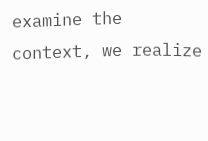examine the context, we realize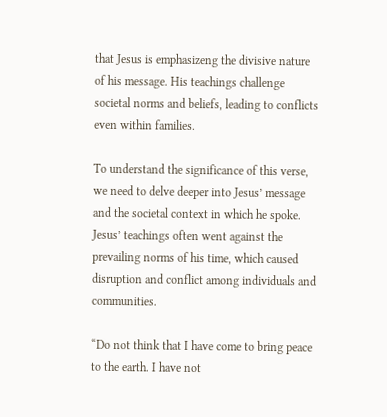that Jesus is emphasizeng the divisive nature of his message. His teachings challenge societal norms and beliefs, leading to conflicts even within families.

To understand the significance of this verse, we need to delve deeper into Jesus’ message and the societal context in which he spoke. Jesus’ teachings often went against the prevailing norms of his time, which caused disruption and conflict among individuals and communities.

“Do not think that I have come to bring peace to the earth. I have not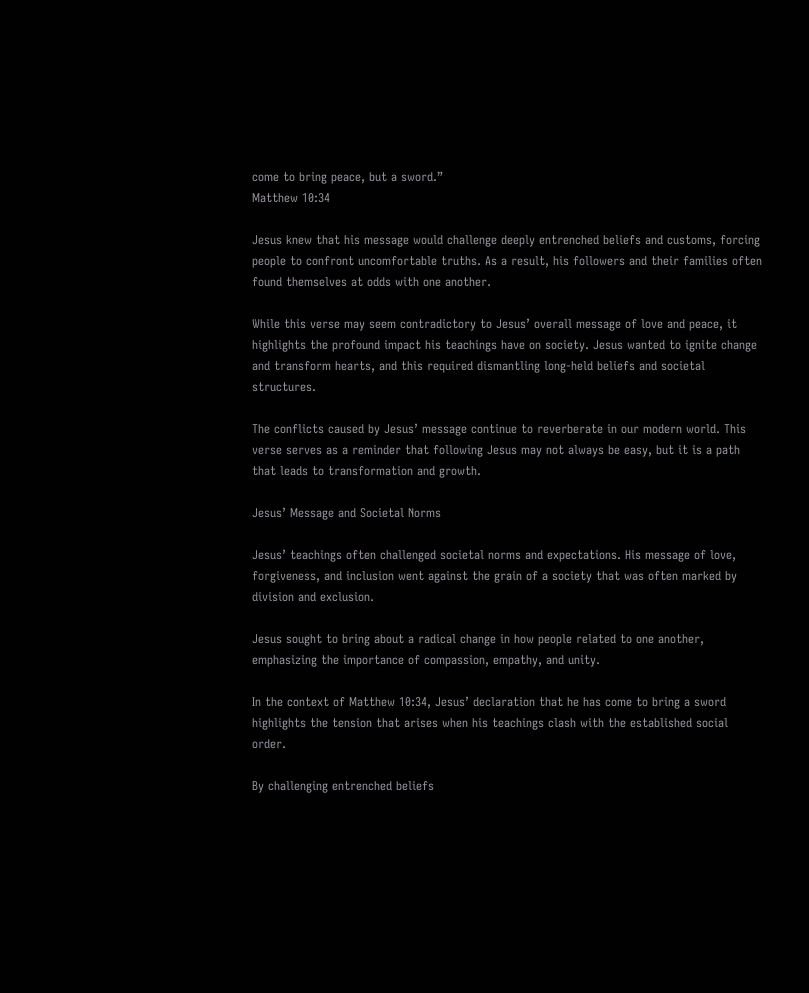come to bring peace, but a sword.”
Matthew 10:34

Jesus knew that his message would challenge deeply entrenched beliefs and customs, forcing people to confront uncomfortable truths. As a result, his followers and their families often found themselves at odds with one another.

While this verse may seem contradictory to Jesus’ overall message of love and peace, it highlights the profound impact his teachings have on society. Jesus wanted to ignite change and transform hearts, and this required dismantling long-held beliefs and societal structures.

The conflicts caused by Jesus’ message continue to reverberate in our modern world. This verse serves as a reminder that following Jesus may not always be easy, but it is a path that leads to transformation and growth.

Jesus’ Message and Societal Norms

Jesus’ teachings often challenged societal norms and expectations. His message of love, forgiveness, and inclusion went against the grain of a society that was often marked by division and exclusion.

Jesus sought to bring about a radical change in how people related to one another, emphasizing the importance of compassion, empathy, and unity.

In the context of Matthew 10:34, Jesus’ declaration that he has come to bring a sword highlights the tension that arises when his teachings clash with the established social order.

By challenging entrenched beliefs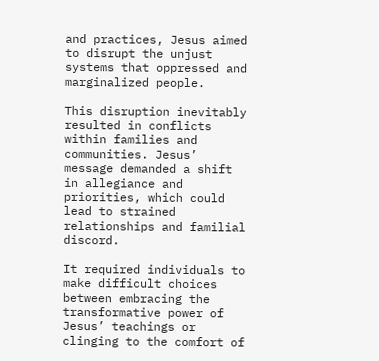and practices, Jesus aimed to disrupt the unjust systems that oppressed and marginalized people.

This disruption inevitably resulted in conflicts within families and communities. Jesus’ message demanded a shift in allegiance and priorities, which could lead to strained relationships and familial discord.

It required individuals to make difficult choices between embracing the transformative power of Jesus’ teachings or clinging to the comfort of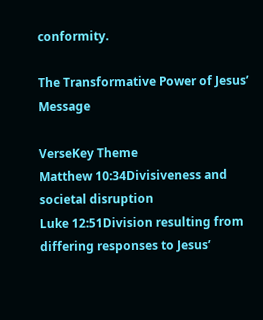conformity.

The Transformative Power of Jesus’ Message

VerseKey Theme
Matthew 10:34Divisiveness and societal disruption
Luke 12:51Division resulting from differing responses to Jesus’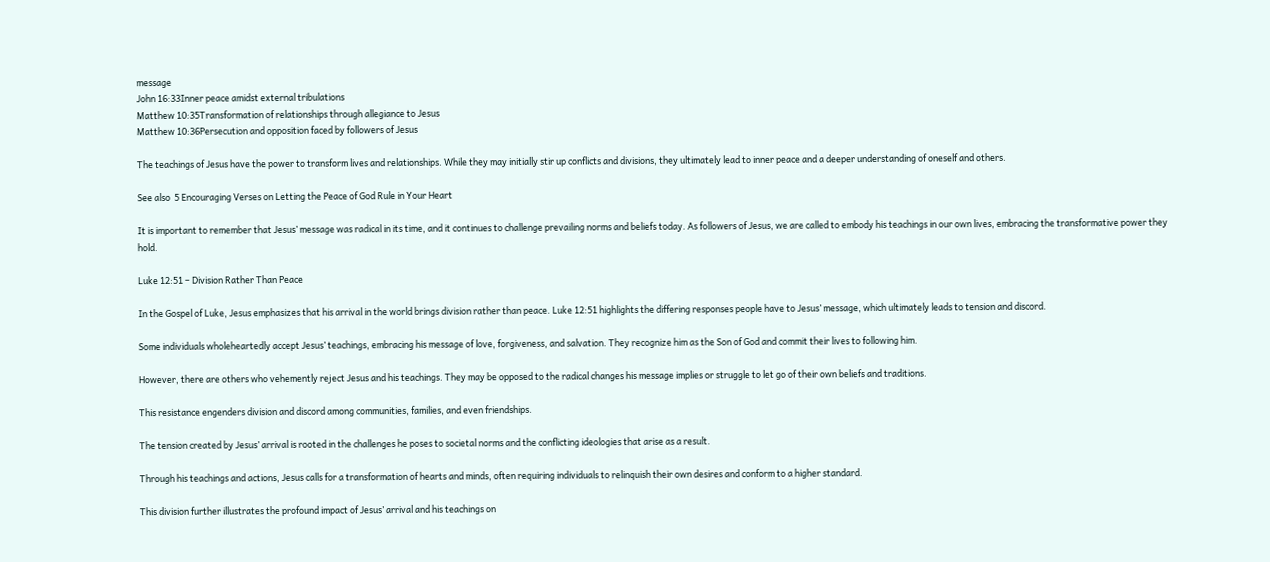message
John 16:33Inner peace amidst external tribulations
Matthew 10:35Transformation of relationships through allegiance to Jesus
Matthew 10:36Persecution and opposition faced by followers of Jesus

The teachings of Jesus have the power to transform lives and relationships. While they may initially stir up conflicts and divisions, they ultimately lead to inner peace and a deeper understanding of oneself and others.

See also  5 Encouraging Verses on Letting the Peace of God Rule in Your Heart

It is important to remember that Jesus’ message was radical in its time, and it continues to challenge prevailing norms and beliefs today. As followers of Jesus, we are called to embody his teachings in our own lives, embracing the transformative power they hold.

Luke 12:51 – Division Rather Than Peace

In the Gospel of Luke, Jesus emphasizes that his arrival in the world brings division rather than peace. Luke 12:51 highlights the differing responses people have to Jesus’ message, which ultimately leads to tension and discord.

Some individuals wholeheartedly accept Jesus’ teachings, embracing his message of love, forgiveness, and salvation. They recognize him as the Son of God and commit their lives to following him.

However, there are others who vehemently reject Jesus and his teachings. They may be opposed to the radical changes his message implies or struggle to let go of their own beliefs and traditions.

This resistance engenders division and discord among communities, families, and even friendships.

The tension created by Jesus’ arrival is rooted in the challenges he poses to societal norms and the conflicting ideologies that arise as a result.

Through his teachings and actions, Jesus calls for a transformation of hearts and minds, often requiring individuals to relinquish their own desires and conform to a higher standard.

This division further illustrates the profound impact of Jesus’ arrival and his teachings on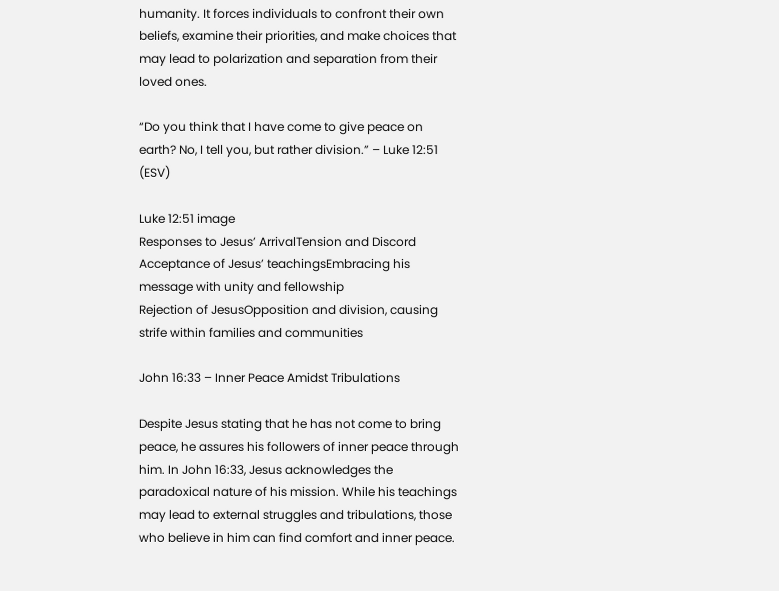humanity. It forces individuals to confront their own beliefs, examine their priorities, and make choices that may lead to polarization and separation from their loved ones.

“Do you think that I have come to give peace on earth? No, I tell you, but rather division.” – Luke 12:51 (ESV)

Luke 12:51 image
Responses to Jesus’ ArrivalTension and Discord
Acceptance of Jesus’ teachingsEmbracing his message with unity and fellowship
Rejection of JesusOpposition and division, causing strife within families and communities

John 16:33 – Inner Peace Amidst Tribulations

Despite Jesus stating that he has not come to bring peace, he assures his followers of inner peace through him. In John 16:33, Jesus acknowledges the paradoxical nature of his mission. While his teachings may lead to external struggles and tribulations, those who believe in him can find comfort and inner peace.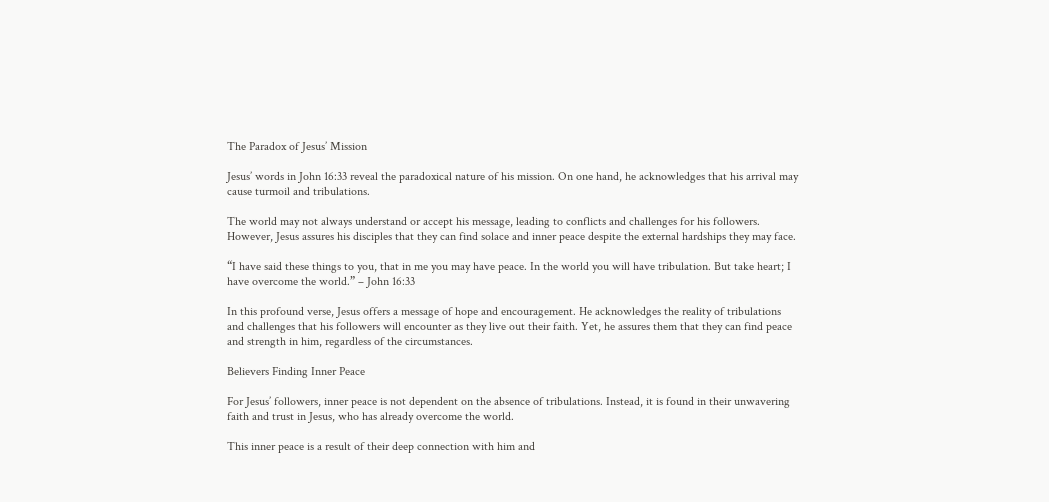The Paradox of Jesus’ Mission

Jesus’ words in John 16:33 reveal the paradoxical nature of his mission. On one hand, he acknowledges that his arrival may cause turmoil and tribulations.

The world may not always understand or accept his message, leading to conflicts and challenges for his followers. However, Jesus assures his disciples that they can find solace and inner peace despite the external hardships they may face.

“I have said these things to you, that in me you may have peace. In the world you will have tribulation. But take heart; I have overcome the world.” – John 16:33

In this profound verse, Jesus offers a message of hope and encouragement. He acknowledges the reality of tribulations and challenges that his followers will encounter as they live out their faith. Yet, he assures them that they can find peace and strength in him, regardless of the circumstances.

Believers Finding Inner Peace

For Jesus’ followers, inner peace is not dependent on the absence of tribulations. Instead, it is found in their unwavering faith and trust in Jesus, who has already overcome the world.

This inner peace is a result of their deep connection with him and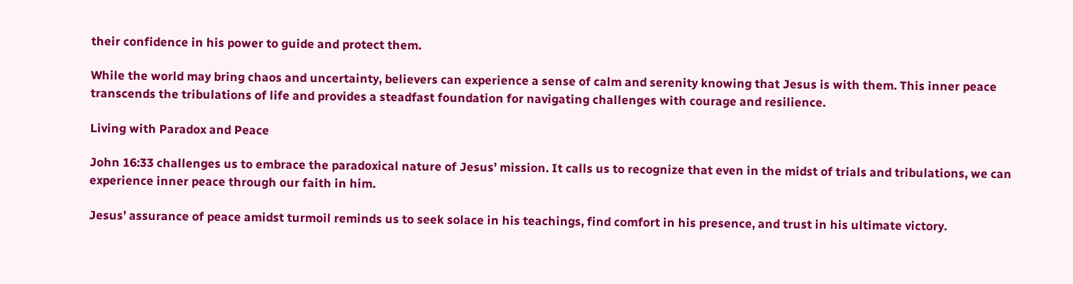their confidence in his power to guide and protect them.

While the world may bring chaos and uncertainty, believers can experience a sense of calm and serenity knowing that Jesus is with them. This inner peace transcends the tribulations of life and provides a steadfast foundation for navigating challenges with courage and resilience.

Living with Paradox and Peace

John 16:33 challenges us to embrace the paradoxical nature of Jesus’ mission. It calls us to recognize that even in the midst of trials and tribulations, we can experience inner peace through our faith in him.

Jesus’ assurance of peace amidst turmoil reminds us to seek solace in his teachings, find comfort in his presence, and trust in his ultimate victory.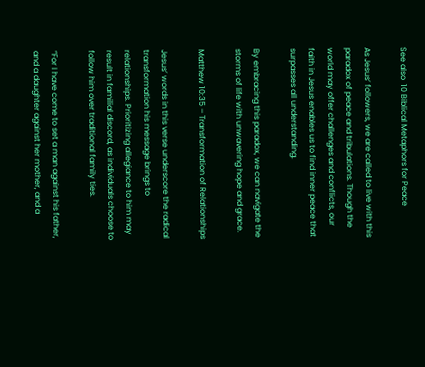See also  10 Biblical Metaphors for Peace

As Jesus’ followers, we are called to live with this paradox of peace and tribulations. Though the world may offer challenges and conflicts, our faith in Jesus enables us to find inner peace that surpasses all understanding.

By embracing this paradox, we can navigate the storms of life with unwavering hope and grace.

Matthew 10:35 – Transformation of Relationships

Jesus’ words in this verse underscore the radical transformation his message brings to relationships. Prioritizing allegiance to him may result in familial discord, as individuals choose to follow him over traditional family ties.

“For I have come to set a man against his father, and a daughter against her mother, and a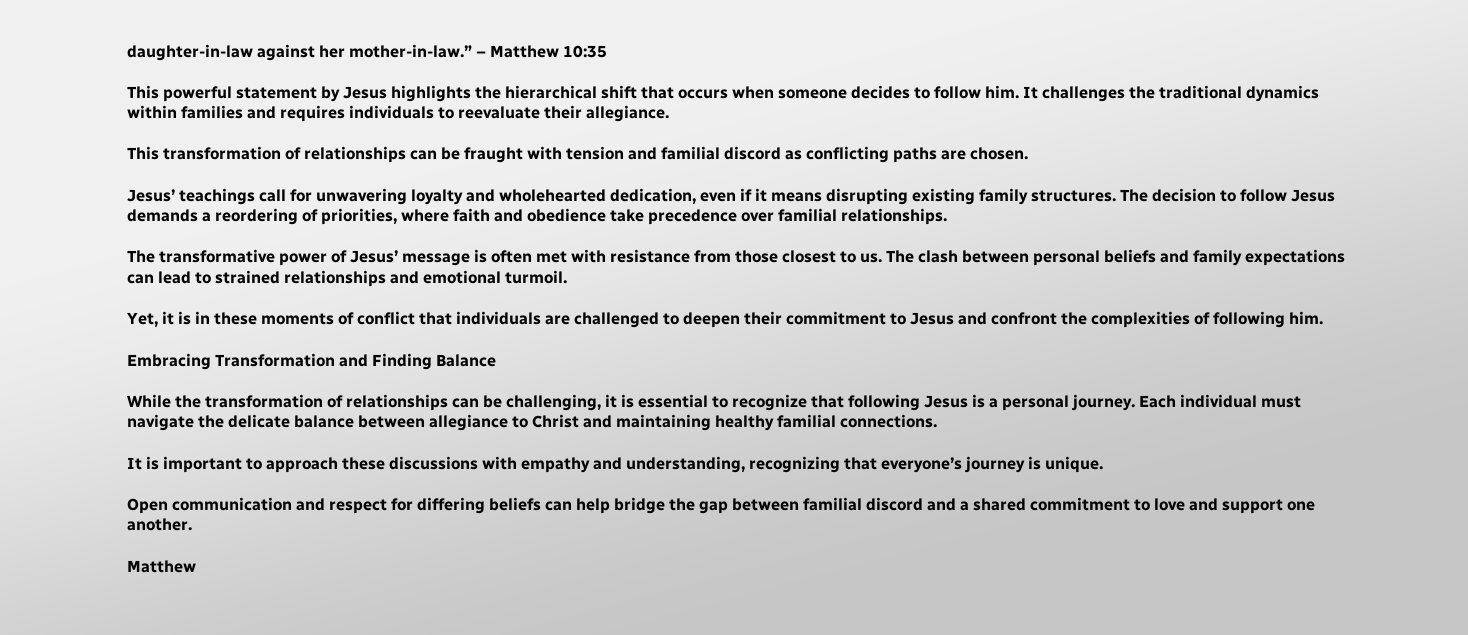daughter-in-law against her mother-in-law.” – Matthew 10:35

This powerful statement by Jesus highlights the hierarchical shift that occurs when someone decides to follow him. It challenges the traditional dynamics within families and requires individuals to reevaluate their allegiance.

This transformation of relationships can be fraught with tension and familial discord as conflicting paths are chosen.

Jesus’ teachings call for unwavering loyalty and wholehearted dedication, even if it means disrupting existing family structures. The decision to follow Jesus demands a reordering of priorities, where faith and obedience take precedence over familial relationships.

The transformative power of Jesus’ message is often met with resistance from those closest to us. The clash between personal beliefs and family expectations can lead to strained relationships and emotional turmoil.

Yet, it is in these moments of conflict that individuals are challenged to deepen their commitment to Jesus and confront the complexities of following him.

Embracing Transformation and Finding Balance

While the transformation of relationships can be challenging, it is essential to recognize that following Jesus is a personal journey. Each individual must navigate the delicate balance between allegiance to Christ and maintaining healthy familial connections.

It is important to approach these discussions with empathy and understanding, recognizing that everyone’s journey is unique.

Open communication and respect for differing beliefs can help bridge the gap between familial discord and a shared commitment to love and support one another.

Matthew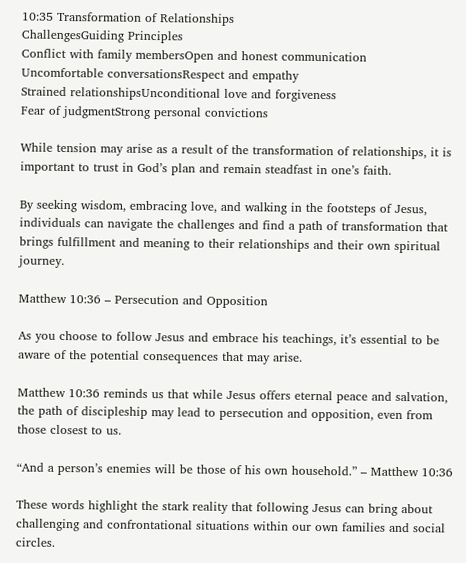10:35 Transformation of Relationships
ChallengesGuiding Principles
Conflict with family membersOpen and honest communication
Uncomfortable conversationsRespect and empathy
Strained relationshipsUnconditional love and forgiveness
Fear of judgmentStrong personal convictions

While tension may arise as a result of the transformation of relationships, it is important to trust in God’s plan and remain steadfast in one’s faith.

By seeking wisdom, embracing love, and walking in the footsteps of Jesus, individuals can navigate the challenges and find a path of transformation that brings fulfillment and meaning to their relationships and their own spiritual journey.

Matthew 10:36 – Persecution and Opposition

As you choose to follow Jesus and embrace his teachings, it’s essential to be aware of the potential consequences that may arise.

Matthew 10:36 reminds us that while Jesus offers eternal peace and salvation, the path of discipleship may lead to persecution and opposition, even from those closest to us.

“And a person’s enemies will be those of his own household.” – Matthew 10:36

These words highlight the stark reality that following Jesus can bring about challenging and confrontational situations within our own families and social circles.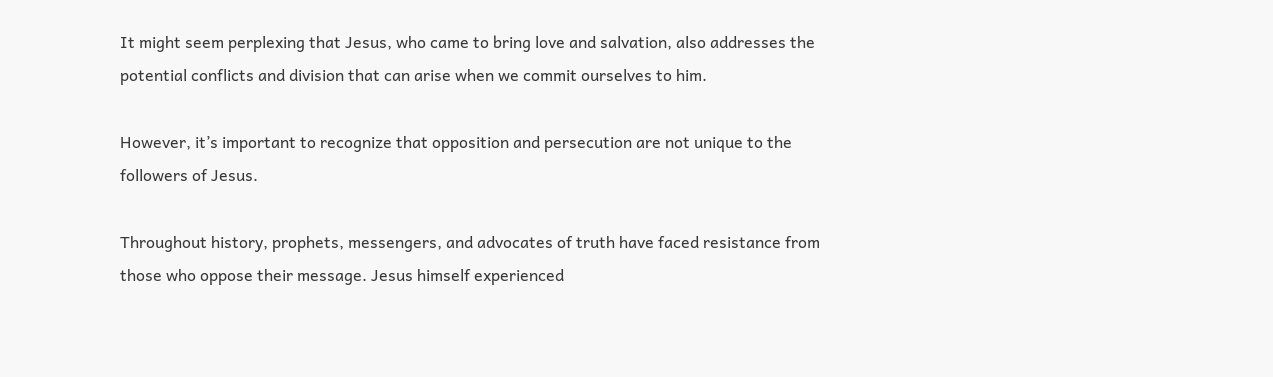It might seem perplexing that Jesus, who came to bring love and salvation, also addresses the potential conflicts and division that can arise when we commit ourselves to him.

However, it’s important to recognize that opposition and persecution are not unique to the followers of Jesus.

Throughout history, prophets, messengers, and advocates of truth have faced resistance from those who oppose their message. Jesus himself experienced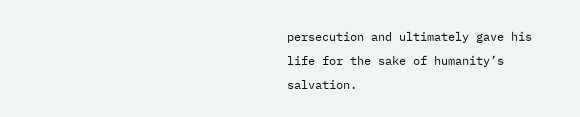persecution and ultimately gave his life for the sake of humanity’s salvation.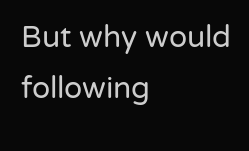But why would following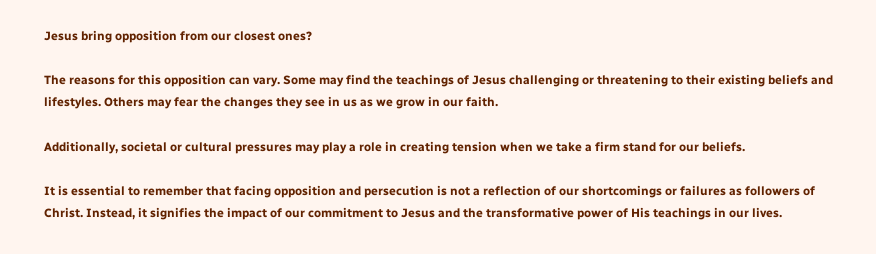Jesus bring opposition from our closest ones?

The reasons for this opposition can vary. Some may find the teachings of Jesus challenging or threatening to their existing beliefs and lifestyles. Others may fear the changes they see in us as we grow in our faith.

Additionally, societal or cultural pressures may play a role in creating tension when we take a firm stand for our beliefs.

It is essential to remember that facing opposition and persecution is not a reflection of our shortcomings or failures as followers of Christ. Instead, it signifies the impact of our commitment to Jesus and the transformative power of His teachings in our lives.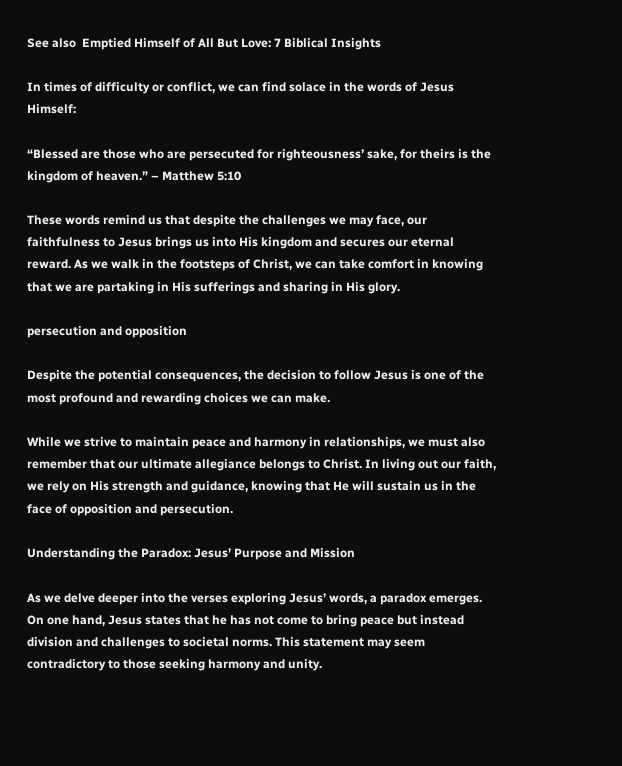See also  Emptied Himself of All But Love: 7 Biblical Insights

In times of difficulty or conflict, we can find solace in the words of Jesus Himself:

“Blessed are those who are persecuted for righteousness’ sake, for theirs is the kingdom of heaven.” – Matthew 5:10

These words remind us that despite the challenges we may face, our faithfulness to Jesus brings us into His kingdom and secures our eternal reward. As we walk in the footsteps of Christ, we can take comfort in knowing that we are partaking in His sufferings and sharing in His glory.

persecution and opposition

Despite the potential consequences, the decision to follow Jesus is one of the most profound and rewarding choices we can make.

While we strive to maintain peace and harmony in relationships, we must also remember that our ultimate allegiance belongs to Christ. In living out our faith, we rely on His strength and guidance, knowing that He will sustain us in the face of opposition and persecution.

Understanding the Paradox: Jesus’ Purpose and Mission

As we delve deeper into the verses exploring Jesus’ words, a paradox emerges. On one hand, Jesus states that he has not come to bring peace but instead division and challenges to societal norms. This statement may seem contradictory to those seeking harmony and unity.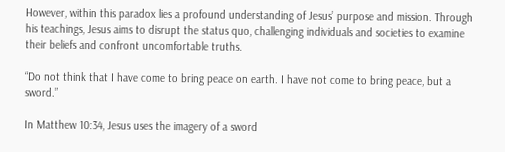However, within this paradox lies a profound understanding of Jesus’ purpose and mission. Through his teachings, Jesus aims to disrupt the status quo, challenging individuals and societies to examine their beliefs and confront uncomfortable truths.

“Do not think that I have come to bring peace on earth. I have not come to bring peace, but a sword.”

In Matthew 10:34, Jesus uses the imagery of a sword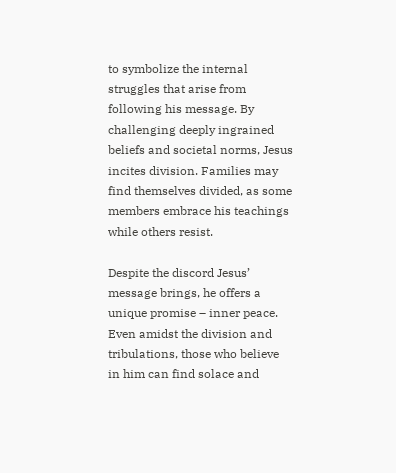to symbolize the internal struggles that arise from following his message. By challenging deeply ingrained beliefs and societal norms, Jesus incites division. Families may find themselves divided, as some members embrace his teachings while others resist.

Despite the discord Jesus’ message brings, he offers a unique promise – inner peace. Even amidst the division and tribulations, those who believe in him can find solace and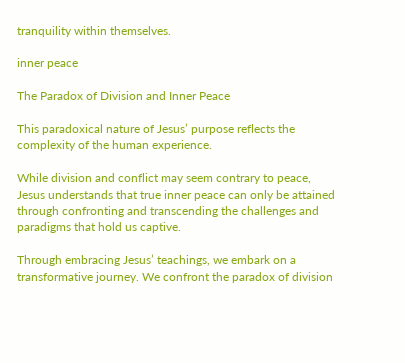tranquility within themselves.

inner peace

The Paradox of Division and Inner Peace

This paradoxical nature of Jesus’ purpose reflects the complexity of the human experience.

While division and conflict may seem contrary to peace, Jesus understands that true inner peace can only be attained through confronting and transcending the challenges and paradigms that hold us captive.

Through embracing Jesus’ teachings, we embark on a transformative journey. We confront the paradox of division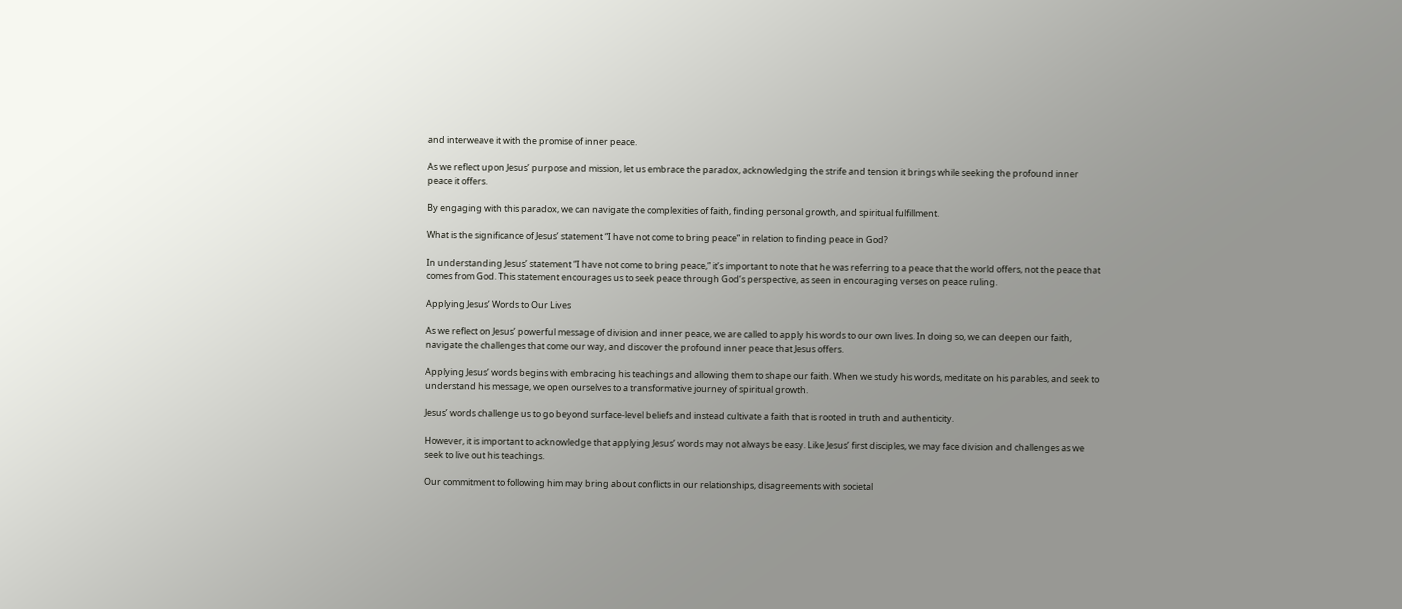and interweave it with the promise of inner peace.

As we reflect upon Jesus’ purpose and mission, let us embrace the paradox, acknowledging the strife and tension it brings while seeking the profound inner peace it offers.

By engaging with this paradox, we can navigate the complexities of faith, finding personal growth, and spiritual fulfillment.

What is the significance of Jesus’ statement “I have not come to bring peace” in relation to finding peace in God?

In understanding Jesus’ statement “I have not come to bring peace,” it’s important to note that he was referring to a peace that the world offers, not the peace that comes from God. This statement encourages us to seek peace through God’s perspective, as seen in encouraging verses on peace ruling.

Applying Jesus’ Words to Our Lives

As we reflect on Jesus’ powerful message of division and inner peace, we are called to apply his words to our own lives. In doing so, we can deepen our faith, navigate the challenges that come our way, and discover the profound inner peace that Jesus offers.

Applying Jesus’ words begins with embracing his teachings and allowing them to shape our faith. When we study his words, meditate on his parables, and seek to understand his message, we open ourselves to a transformative journey of spiritual growth.

Jesus’ words challenge us to go beyond surface-level beliefs and instead cultivate a faith that is rooted in truth and authenticity.

However, it is important to acknowledge that applying Jesus’ words may not always be easy. Like Jesus’ first disciples, we may face division and challenges as we seek to live out his teachings.

Our commitment to following him may bring about conflicts in our relationships, disagreements with societal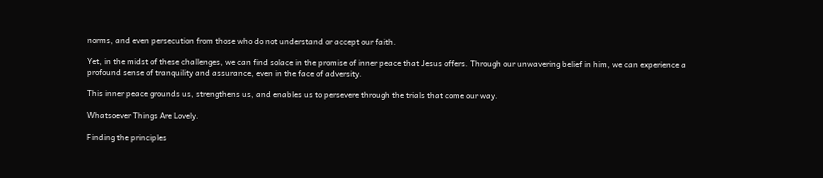norms, and even persecution from those who do not understand or accept our faith.

Yet, in the midst of these challenges, we can find solace in the promise of inner peace that Jesus offers. Through our unwavering belief in him, we can experience a profound sense of tranquility and assurance, even in the face of adversity.

This inner peace grounds us, strengthens us, and enables us to persevere through the trials that come our way.

Whatsoever Things Are Lovely.

Finding the principles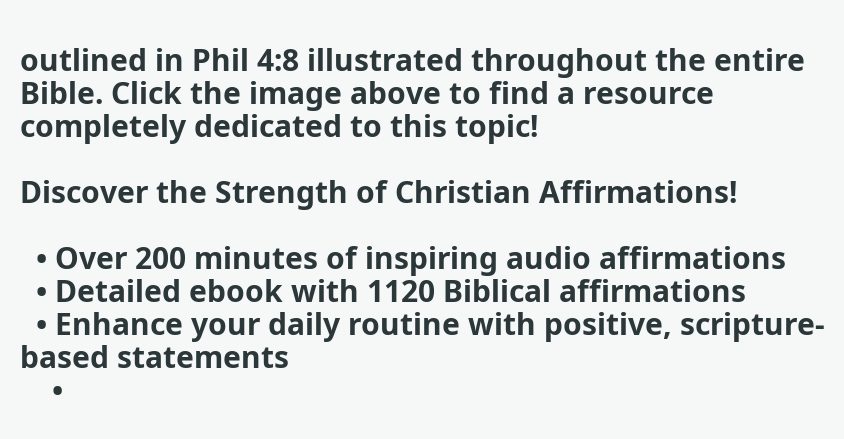outlined in Phil 4:8 illustrated throughout the entire Bible. Click the image above to find a resource completely dedicated to this topic!

Discover the Strength of Christian Affirmations!

  • Over 200 minutes of inspiring audio affirmations
  • Detailed ebook with 1120 Biblical affirmations
  • Enhance your daily routine with positive, scripture-based statements
    •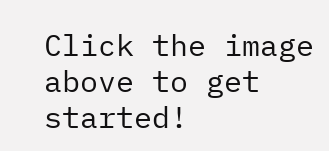Click the image above to get started!